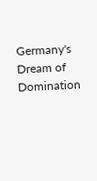Germany's Dream of Domination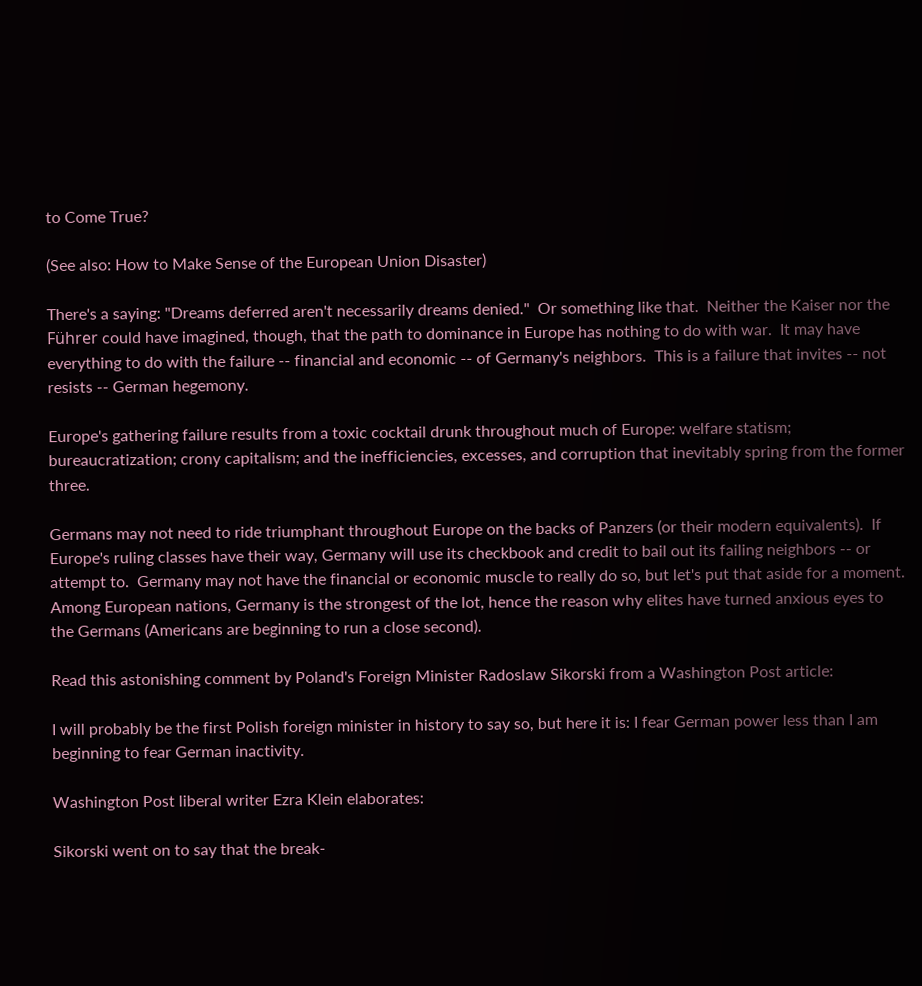to Come True?

(See also: How to Make Sense of the European Union Disaster)

There's a saying: "Dreams deferred aren't necessarily dreams denied."  Or something like that.  Neither the Kaiser nor the Führer could have imagined, though, that the path to dominance in Europe has nothing to do with war.  It may have everything to do with the failure -- financial and economic -- of Germany's neighbors.  This is a failure that invites -- not resists -- German hegemony.

Europe's gathering failure results from a toxic cocktail drunk throughout much of Europe: welfare statism; bureaucratization; crony capitalism; and the inefficiencies, excesses, and corruption that inevitably spring from the former three.

Germans may not need to ride triumphant throughout Europe on the backs of Panzers (or their modern equivalents).  If Europe's ruling classes have their way, Germany will use its checkbook and credit to bail out its failing neighbors -- or attempt to.  Germany may not have the financial or economic muscle to really do so, but let's put that aside for a moment.  Among European nations, Germany is the strongest of the lot, hence the reason why elites have turned anxious eyes to the Germans (Americans are beginning to run a close second).

Read this astonishing comment by Poland's Foreign Minister Radoslaw Sikorski from a Washington Post article:

I will probably be the first Polish foreign minister in history to say so, but here it is: I fear German power less than I am beginning to fear German inactivity.

Washington Post liberal writer Ezra Klein elaborates:

Sikorski went on to say that the break-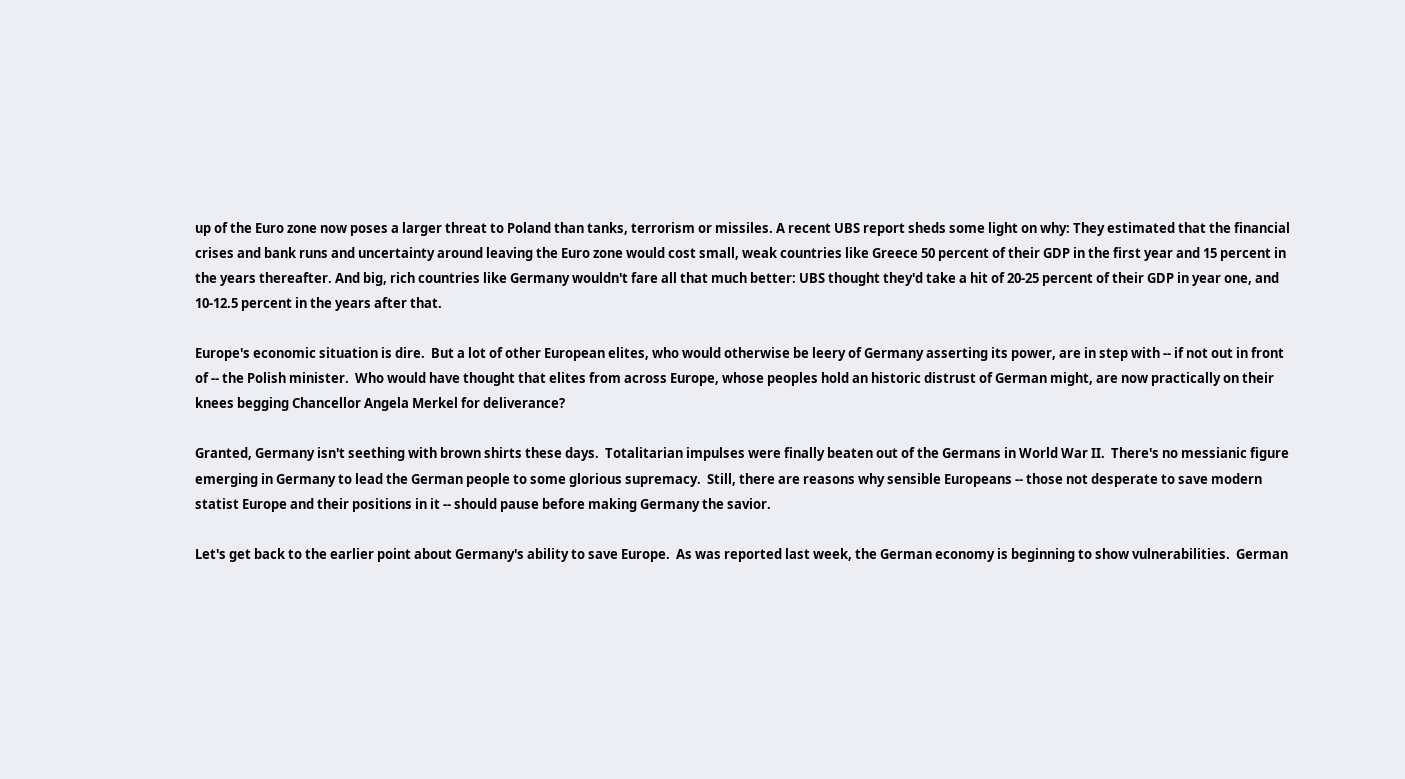up of the Euro zone now poses a larger threat to Poland than tanks, terrorism or missiles. A recent UBS report sheds some light on why: They estimated that the financial crises and bank runs and uncertainty around leaving the Euro zone would cost small, weak countries like Greece 50 percent of their GDP in the first year and 15 percent in the years thereafter. And big, rich countries like Germany wouldn't fare all that much better: UBS thought they'd take a hit of 20-25 percent of their GDP in year one, and 10-12.5 percent in the years after that.

Europe's economic situation is dire.  But a lot of other European elites, who would otherwise be leery of Germany asserting its power, are in step with -- if not out in front of -- the Polish minister.  Who would have thought that elites from across Europe, whose peoples hold an historic distrust of German might, are now practically on their knees begging Chancellor Angela Merkel for deliverance?

Granted, Germany isn't seething with brown shirts these days.  Totalitarian impulses were finally beaten out of the Germans in World War II.  There's no messianic figure emerging in Germany to lead the German people to some glorious supremacy.  Still, there are reasons why sensible Europeans -- those not desperate to save modern statist Europe and their positions in it -- should pause before making Germany the savior.

Let's get back to the earlier point about Germany's ability to save Europe.  As was reported last week, the German economy is beginning to show vulnerabilities.  German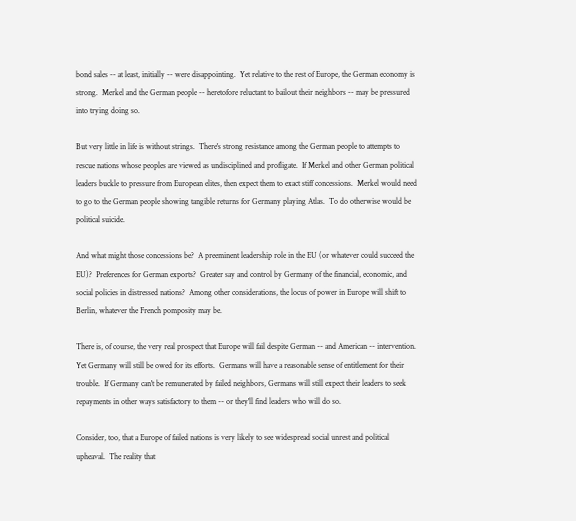bond sales -- at least, initially -- were disappointing.  Yet relative to the rest of Europe, the German economy is strong.  Merkel and the German people -- heretofore reluctant to bailout their neighbors -- may be pressured into trying doing so.

But very little in life is without strings.  There's strong resistance among the German people to attempts to rescue nations whose peoples are viewed as undisciplined and profligate.  If Merkel and other German political leaders buckle to pressure from European elites, then expect them to exact stiff concessions.  Merkel would need to go to the German people showing tangible returns for Germany playing Atlas.  To do otherwise would be political suicide.

And what might those concessions be?  A preeminent leadership role in the EU (or whatever could succeed the EU)?  Preferences for German exports?  Greater say and control by Germany of the financial, economic, and social policies in distressed nations?  Among other considerations, the locus of power in Europe will shift to Berlin, whatever the French pomposity may be.

There is, of course, the very real prospect that Europe will fail despite German -- and American -- intervention.  Yet Germany will still be owed for its efforts.  Germans will have a reasonable sense of entitlement for their trouble.  If Germany can't be remunerated by failed neighbors, Germans will still expect their leaders to seek repayments in other ways satisfactory to them -- or they'll find leaders who will do so.

Consider, too, that a Europe of failed nations is very likely to see widespread social unrest and political upheaval.  The reality that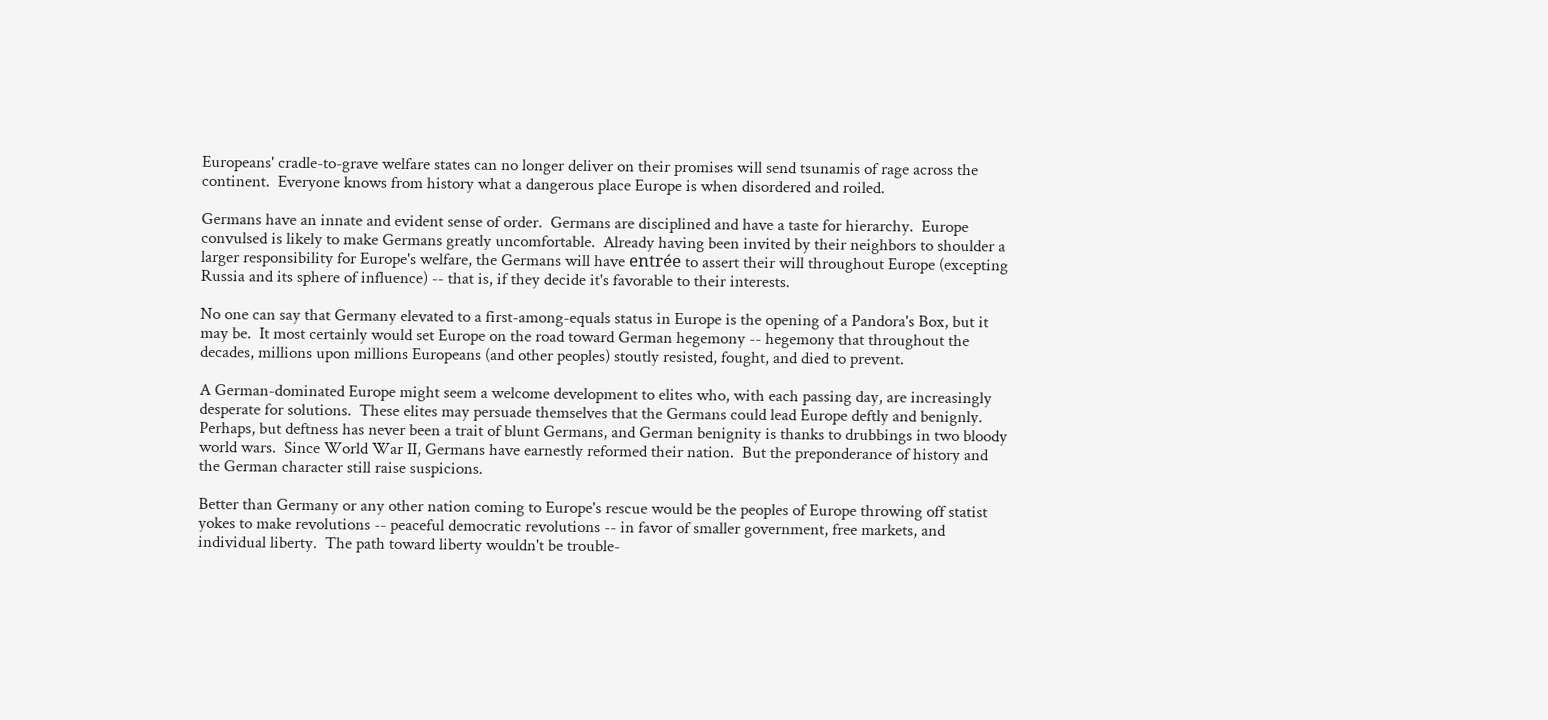Europeans' cradle-to-grave welfare states can no longer deliver on their promises will send tsunamis of rage across the continent.  Everyone knows from history what a dangerous place Europe is when disordered and roiled.

Germans have an innate and evident sense of order.  Germans are disciplined and have a taste for hierarchy.  Europe convulsed is likely to make Germans greatly uncomfortable.  Already having been invited by their neighbors to shoulder a larger responsibility for Europe's welfare, the Germans will have entrée to assert their will throughout Europe (excepting Russia and its sphere of influence) -- that is, if they decide it's favorable to their interests.

No one can say that Germany elevated to a first-among-equals status in Europe is the opening of a Pandora's Box, but it may be.  It most certainly would set Europe on the road toward German hegemony -- hegemony that throughout the decades, millions upon millions Europeans (and other peoples) stoutly resisted, fought, and died to prevent.

A German-dominated Europe might seem a welcome development to elites who, with each passing day, are increasingly desperate for solutions.  These elites may persuade themselves that the Germans could lead Europe deftly and benignly.  Perhaps, but deftness has never been a trait of blunt Germans, and German benignity is thanks to drubbings in two bloody world wars.  Since World War II, Germans have earnestly reformed their nation.  But the preponderance of history and the German character still raise suspicions.

Better than Germany or any other nation coming to Europe's rescue would be the peoples of Europe throwing off statist yokes to make revolutions -- peaceful democratic revolutions -- in favor of smaller government, free markets, and individual liberty.  The path toward liberty wouldn't be trouble-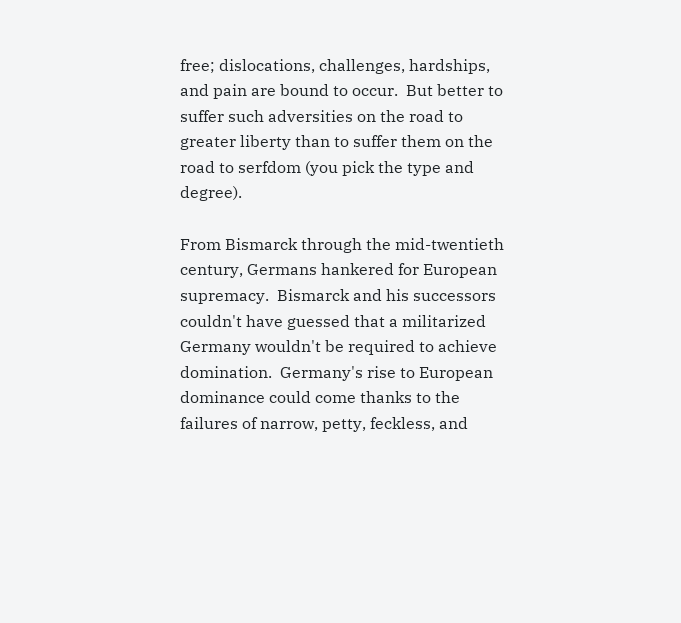free; dislocations, challenges, hardships, and pain are bound to occur.  But better to suffer such adversities on the road to greater liberty than to suffer them on the road to serfdom (you pick the type and degree).

From Bismarck through the mid-twentieth century, Germans hankered for European supremacy.  Bismarck and his successors couldn't have guessed that a militarized Germany wouldn't be required to achieve domination.  Germany's rise to European dominance could come thanks to the failures of narrow, petty, feckless, and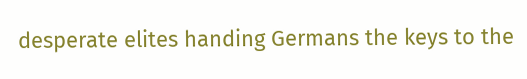desperate elites handing Germans the keys to the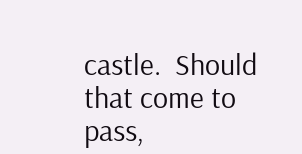castle.  Should that come to pass,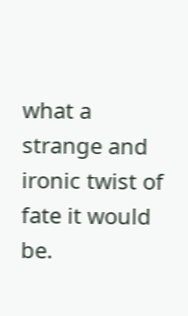what a strange and ironic twist of fate it would be.